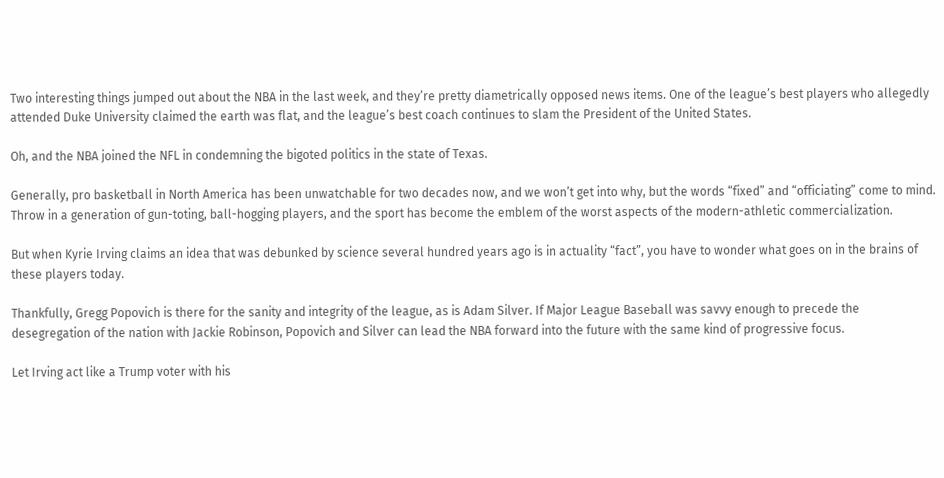Two interesting things jumped out about the NBA in the last week, and they’re pretty diametrically opposed news items. One of the league’s best players who allegedly attended Duke University claimed the earth was flat, and the league’s best coach continues to slam the President of the United States.

Oh, and the NBA joined the NFL in condemning the bigoted politics in the state of Texas.

Generally, pro basketball in North America has been unwatchable for two decades now, and we won’t get into why, but the words “fixed” and “officiating” come to mind. Throw in a generation of gun-toting, ball-hogging players, and the sport has become the emblem of the worst aspects of the modern-athletic commercialization.

But when Kyrie Irving claims an idea that was debunked by science several hundred years ago is in actuality “fact”, you have to wonder what goes on in the brains of these players today.

Thankfully, Gregg Popovich is there for the sanity and integrity of the league, as is Adam Silver. If Major League Baseball was savvy enough to precede the desegregation of the nation with Jackie Robinson, Popovich and Silver can lead the NBA forward into the future with the same kind of progressive focus.

Let Irving act like a Trump voter with his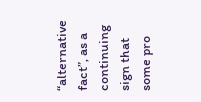“alternative fact”, as a continuing sign that some pro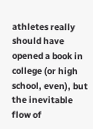athletes really should have opened a book in college (or high school, even), but the inevitable flow of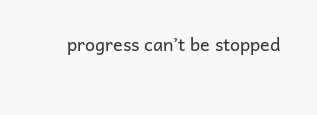progress can’t be stopped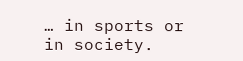… in sports or in society.